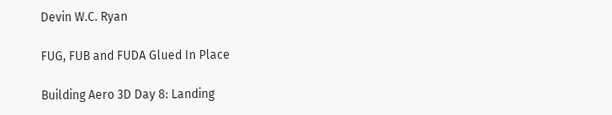Devin W.C. Ryan

FUG, FUB and FUDA Glued In Place

Building Aero 3D Day 8: Landing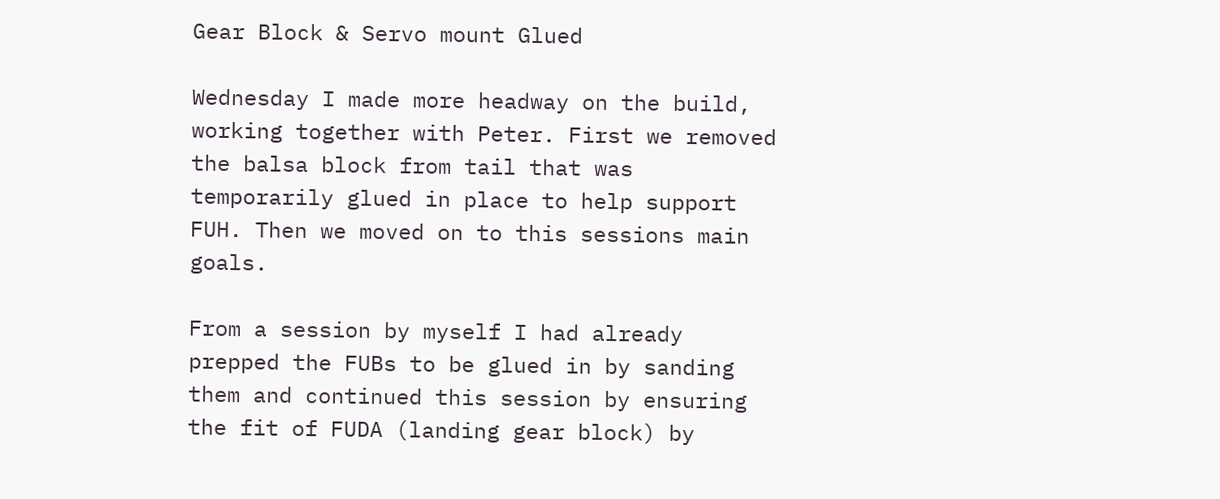Gear Block & Servo mount Glued

Wednesday I made more headway on the build, working together with Peter. First we removed the balsa block from tail that was temporarily glued in place to help support FUH. Then we moved on to this sessions main goals.

From a session by myself I had already prepped the FUBs to be glued in by sanding them and continued this session by ensuring the fit of FUDA (landing gear block) by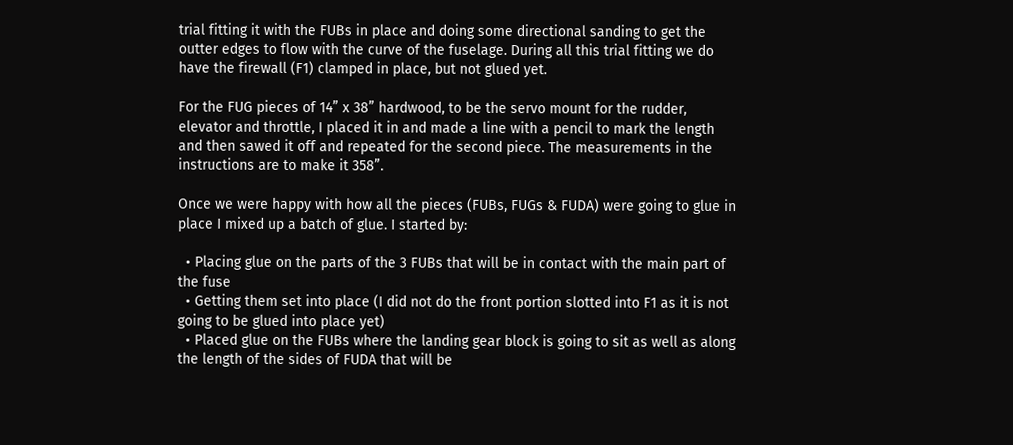trial fitting it with the FUBs in place and doing some directional sanding to get the outter edges to flow with the curve of the fuselage. During all this trial fitting we do have the firewall (F1) clamped in place, but not glued yet.

For the FUG pieces of 14” x 38” hardwood, to be the servo mount for the rudder, elevator and throttle, I placed it in and made a line with a pencil to mark the length and then sawed it off and repeated for the second piece. The measurements in the instructions are to make it 358”.

Once we were happy with how all the pieces (FUBs, FUGs & FUDA) were going to glue in place I mixed up a batch of glue. I started by:

  • Placing glue on the parts of the 3 FUBs that will be in contact with the main part of the fuse
  • Getting them set into place (I did not do the front portion slotted into F1 as it is not going to be glued into place yet)
  • Placed glue on the FUBs where the landing gear block is going to sit as well as along the length of the sides of FUDA that will be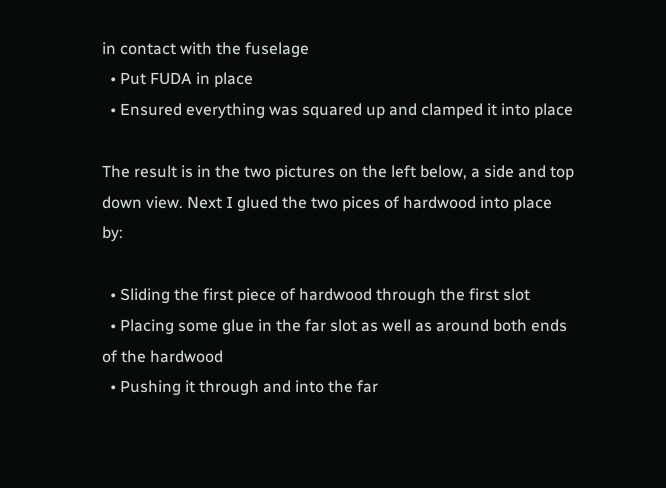in contact with the fuselage
  • Put FUDA in place
  • Ensured everything was squared up and clamped it into place

The result is in the two pictures on the left below, a side and top down view. Next I glued the two pices of hardwood into place by:

  • Sliding the first piece of hardwood through the first slot
  • Placing some glue in the far slot as well as around both ends of the hardwood
  • Pushing it through and into the far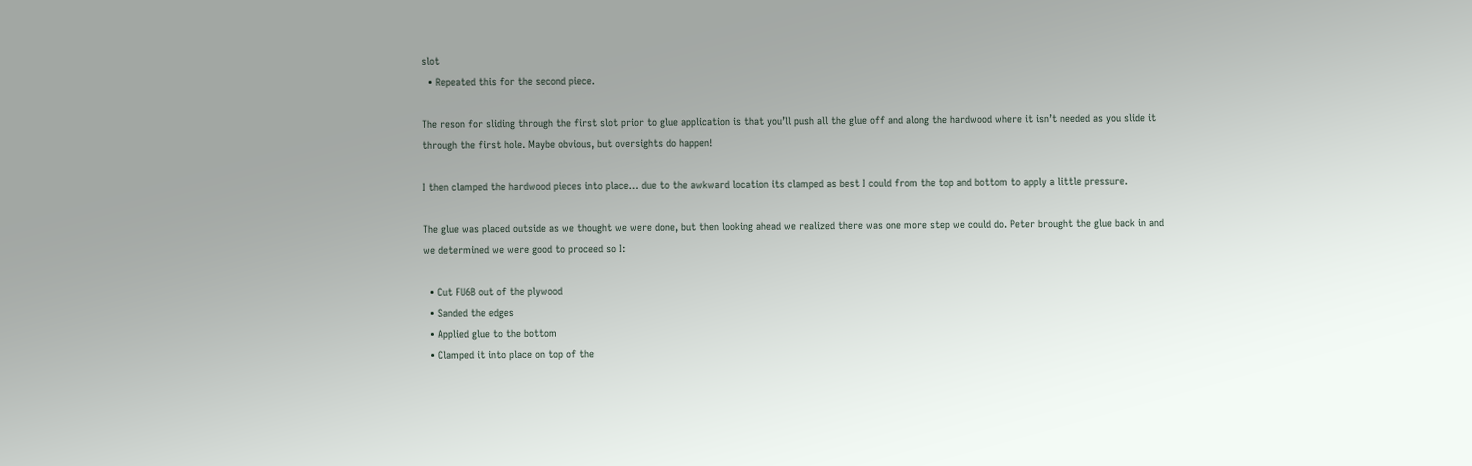slot
  • Repeated this for the second piece.

The reson for sliding through the first slot prior to glue application is that you’ll push all the glue off and along the hardwood where it isn’t needed as you slide it through the first hole. Maybe obvious, but oversights do happen!

I then clamped the hardwood pieces into place… due to the awkward location its clamped as best I could from the top and bottom to apply a little pressure.

The glue was placed outside as we thought we were done, but then looking ahead we realized there was one more step we could do. Peter brought the glue back in and we determined we were good to proceed so I:

  • Cut FU6B out of the plywood
  • Sanded the edges
  • Applied glue to the bottom
  • Clamped it into place on top of the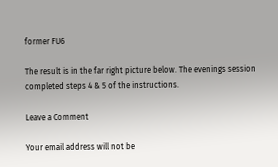former FU6

The result is in the far right picture below. The evenings session completed steps 4 & 5 of the instructions.

Leave a Comment

Your email address will not be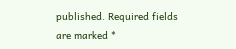published. Required fields are marked *